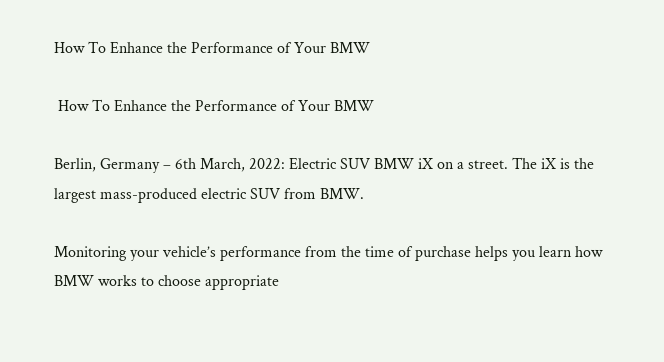How To Enhance the Performance of Your BMW

 How To Enhance the Performance of Your BMW

Berlin, Germany – 6th March, 2022: Electric SUV BMW iX on a street. The iX is the largest mass-produced electric SUV from BMW.

Monitoring your vehicle’s performance from the time of purchase helps you learn how BMW works to choose appropriate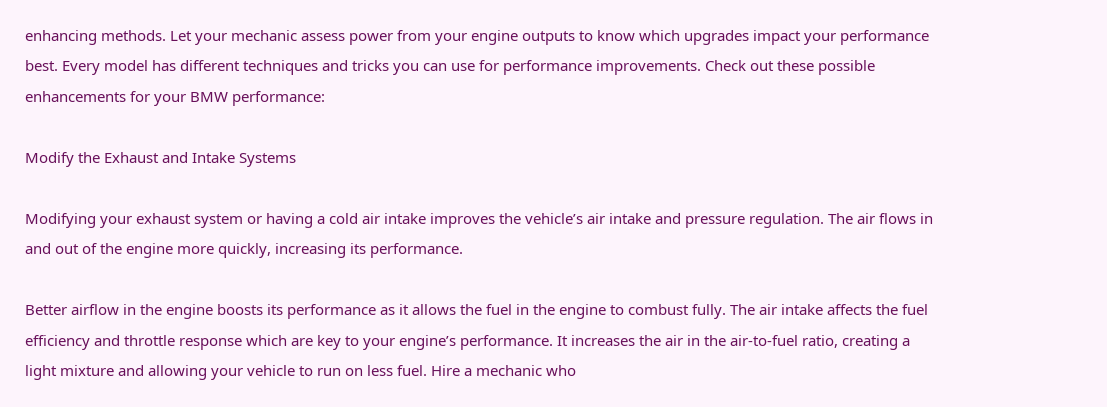enhancing methods. Let your mechanic assess power from your engine outputs to know which upgrades impact your performance best. Every model has different techniques and tricks you can use for performance improvements. Check out these possible enhancements for your BMW performance:

Modify the Exhaust and Intake Systems

Modifying your exhaust system or having a cold air intake improves the vehicle’s air intake and pressure regulation. The air flows in and out of the engine more quickly, increasing its performance.

Better airflow in the engine boosts its performance as it allows the fuel in the engine to combust fully. The air intake affects the fuel efficiency and throttle response which are key to your engine’s performance. It increases the air in the air-to-fuel ratio, creating a light mixture and allowing your vehicle to run on less fuel. Hire a mechanic who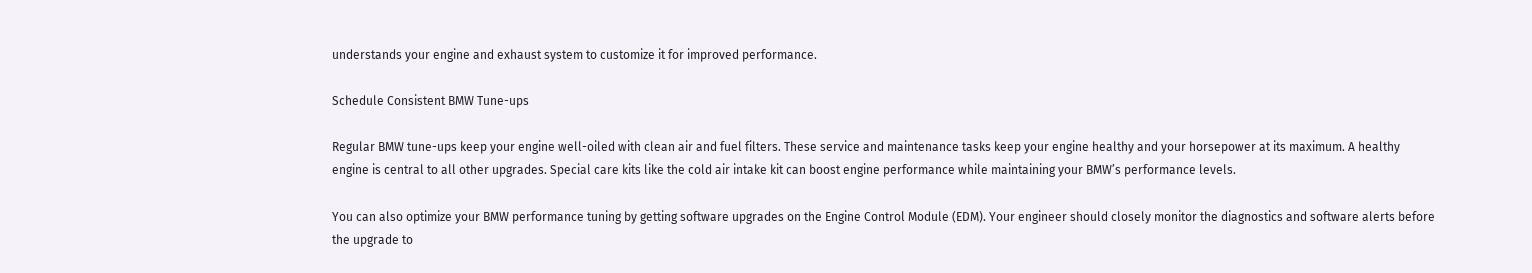understands your engine and exhaust system to customize it for improved performance.

Schedule Consistent BMW Tune-ups

Regular BMW tune-ups keep your engine well-oiled with clean air and fuel filters. These service and maintenance tasks keep your engine healthy and your horsepower at its maximum. A healthy engine is central to all other upgrades. Special care kits like the cold air intake kit can boost engine performance while maintaining your BMW’s performance levels.

You can also optimize your BMW performance tuning by getting software upgrades on the Engine Control Module (EDM). Your engineer should closely monitor the diagnostics and software alerts before the upgrade to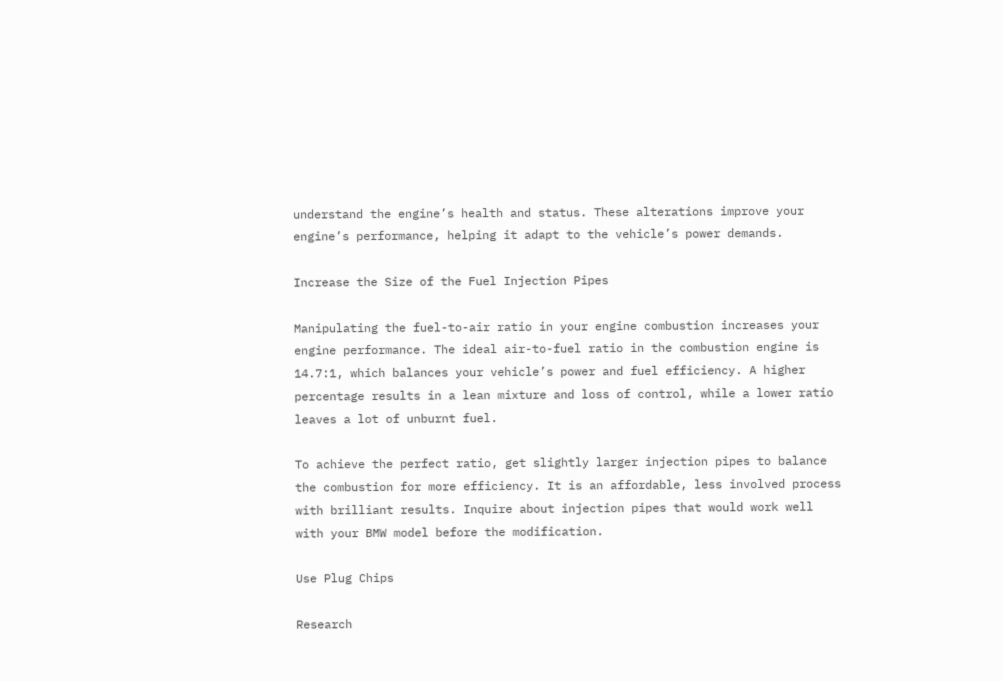understand the engine’s health and status. These alterations improve your engine’s performance, helping it adapt to the vehicle’s power demands.

Increase the Size of the Fuel Injection Pipes

Manipulating the fuel-to-air ratio in your engine combustion increases your engine performance. The ideal air-to-fuel ratio in the combustion engine is 14.7:1, which balances your vehicle’s power and fuel efficiency. A higher percentage results in a lean mixture and loss of control, while a lower ratio leaves a lot of unburnt fuel.

To achieve the perfect ratio, get slightly larger injection pipes to balance the combustion for more efficiency. It is an affordable, less involved process with brilliant results. Inquire about injection pipes that would work well with your BMW model before the modification.

Use Plug Chips

Research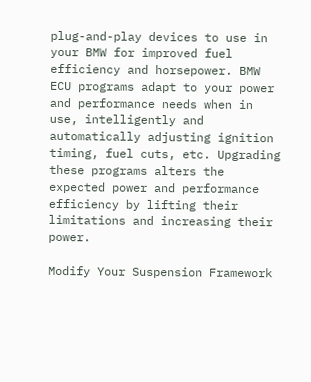plug-and-play devices to use in your BMW for improved fuel efficiency and horsepower. BMW ECU programs adapt to your power and performance needs when in use, intelligently and automatically adjusting ignition timing, fuel cuts, etc. Upgrading these programs alters the expected power and performance efficiency by lifting their limitations and increasing their power.

Modify Your Suspension Framework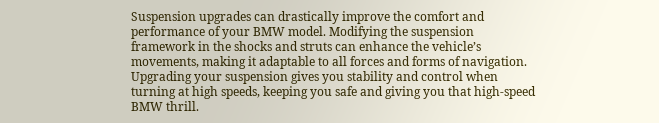Suspension upgrades can drastically improve the comfort and performance of your BMW model. Modifying the suspension framework in the shocks and struts can enhance the vehicle’s movements, making it adaptable to all forces and forms of navigation. Upgrading your suspension gives you stability and control when turning at high speeds, keeping you safe and giving you that high-speed BMW thrill.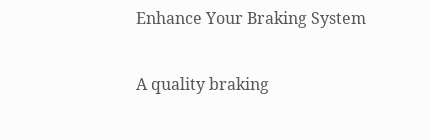Enhance Your Braking System

A quality braking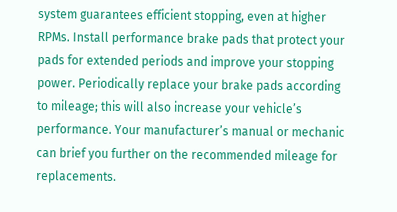system guarantees efficient stopping, even at higher RPMs. Install performance brake pads that protect your pads for extended periods and improve your stopping power. Periodically replace your brake pads according to mileage; this will also increase your vehicle’s performance. Your manufacturer’s manual or mechanic can brief you further on the recommended mileage for replacements.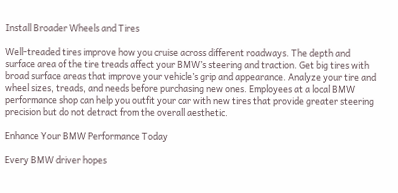Install Broader Wheels and Tires

Well-treaded tires improve how you cruise across different roadways. The depth and surface area of the tire treads affect your BMW’s steering and traction. Get big tires with broad surface areas that improve your vehicle’s grip and appearance. Analyze your tire and wheel sizes, treads, and needs before purchasing new ones. Employees at a local BMW performance shop can help you outfit your car with new tires that provide greater steering precision but do not detract from the overall aesthetic.

Enhance Your BMW Performance Today

Every BMW driver hopes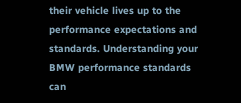their vehicle lives up to the performance expectations and standards. Understanding your BMW performance standards can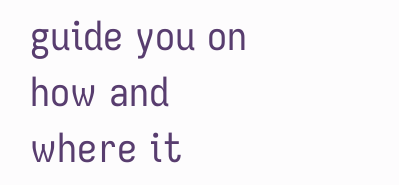guide you on how and where it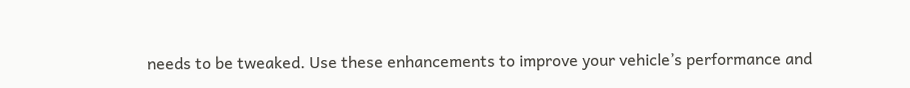needs to be tweaked. Use these enhancements to improve your vehicle’s performance and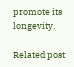promote its longevity.

Related post